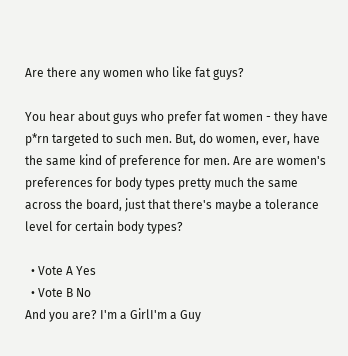Are there any women who like fat guys?

You hear about guys who prefer fat women - they have p*rn targeted to such men. But, do women, ever, have the same kind of preference for men. Are are women's preferences for body types pretty much the same across the board, just that there's maybe a tolerance level for certain body types?

  • Vote A Yes
  • Vote B No
And you are? I'm a GirlI'm a Guy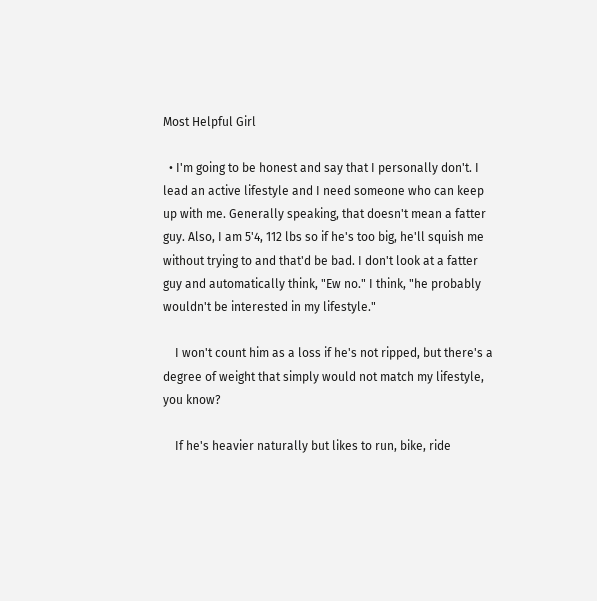Most Helpful Girl

  • I'm going to be honest and say that I personally don't. I lead an active lifestyle and I need someone who can keep up with me. Generally speaking, that doesn't mean a fatter guy. Also, I am 5'4, 112 lbs so if he's too big, he'll squish me without trying to and that'd be bad. I don't look at a fatter guy and automatically think, "Ew no." I think, "he probably wouldn't be interested in my lifestyle."

    I won't count him as a loss if he's not ripped, but there's a degree of weight that simply would not match my lifestyle, you know?

    If he's heavier naturally but likes to run, bike, ride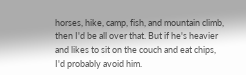horses, hike, camp, fish, and mountain climb, then I'd be all over that. But if he's heavier and likes to sit on the couch and eat chips, I'd probably avoid him.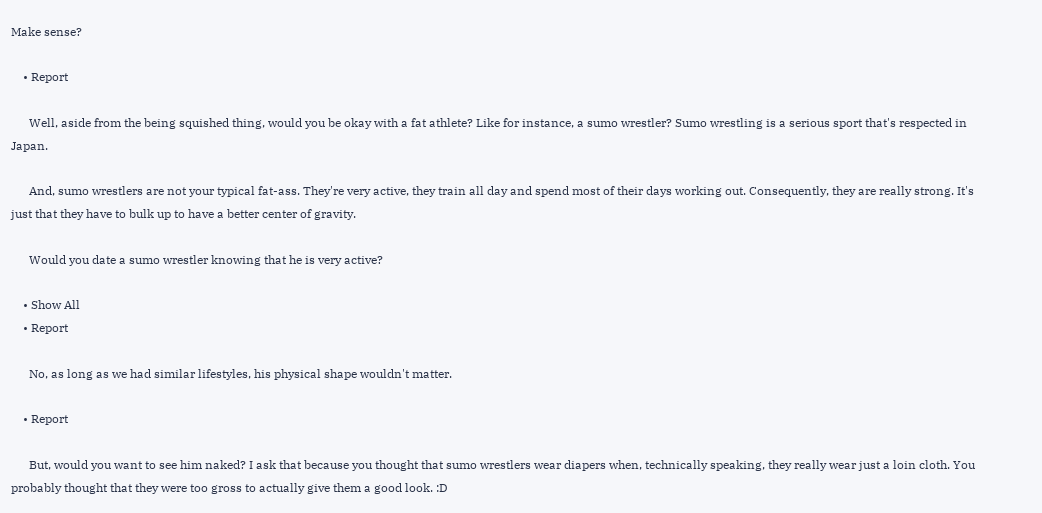Make sense?

    • Report

      Well, aside from the being squished thing, would you be okay with a fat athlete? Like for instance, a sumo wrestler? Sumo wrestling is a serious sport that's respected in Japan.

      And, sumo wrestlers are not your typical fat-ass. They're very active, they train all day and spend most of their days working out. Consequently, they are really strong. It's just that they have to bulk up to have a better center of gravity.

      Would you date a sumo wrestler knowing that he is very active?

    • Show All
    • Report

      No, as long as we had similar lifestyles, his physical shape wouldn't matter.

    • Report

      But, would you want to see him naked? I ask that because you thought that sumo wrestlers wear diapers when, technically speaking, they really wear just a loin cloth. You probably thought that they were too gross to actually give them a good look. :D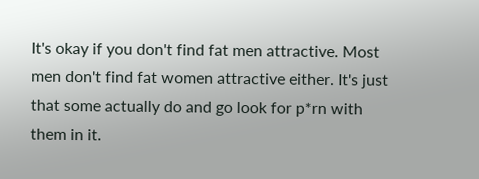It's okay if you don't find fat men attractive. Most men don't find fat women attractive either. It's just that some actually do and go look for p*rn with them in it.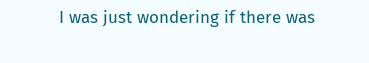I was just wondering if there was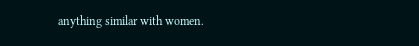anything similar with women.